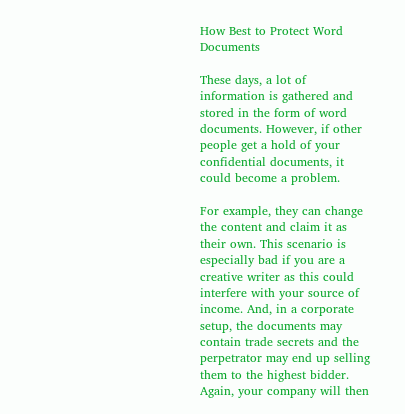How Best to Protect Word Documents

These days, a lot of information is gathered and stored in the form of word documents. However, if other people get a hold of your confidential documents, it could become a problem.

For example, they can change the content and claim it as their own. This scenario is especially bad if you are a creative writer as this could interfere with your source of income. And, in a corporate setup, the documents may contain trade secrets and the perpetrator may end up selling them to the highest bidder. Again, your company will then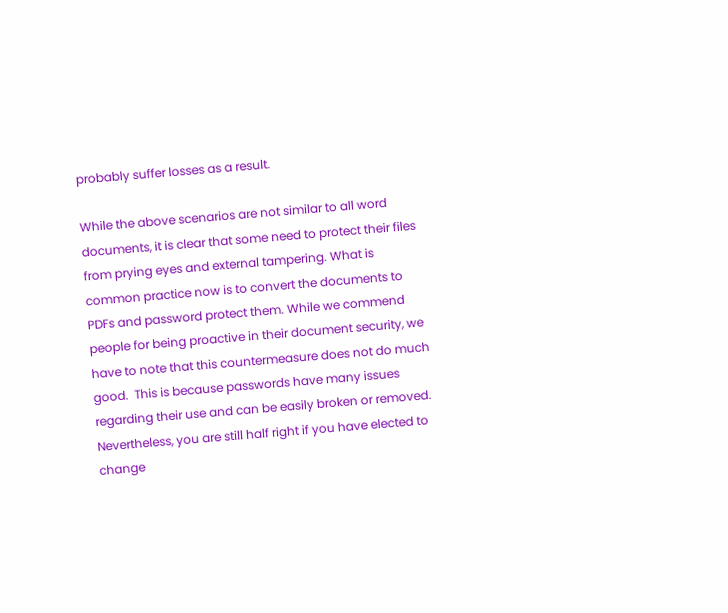probably suffer losses as a result.

While the above scenarios are not similar to all word documents, it is clear that some need to protect their files from prying eyes and external tampering. What is common practice now is to convert the documents to PDFs and password protect them. While we commend people for being proactive in their document security, we have to note that this countermeasure does not do much good.  This is because passwords have many issues regarding their use and can be easily broken or removed. Nevertheless, you are still half right if you have elected to change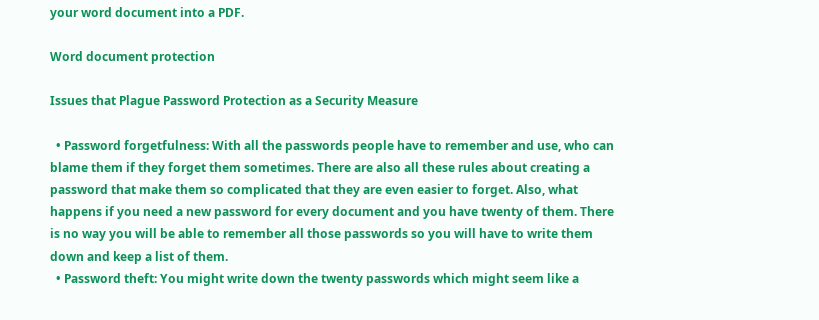your word document into a PDF.

Word document protection

Issues that Plague Password Protection as a Security Measure

  • Password forgetfulness: With all the passwords people have to remember and use, who can blame them if they forget them sometimes. There are also all these rules about creating a password that make them so complicated that they are even easier to forget. Also, what happens if you need a new password for every document and you have twenty of them. There is no way you will be able to remember all those passwords so you will have to write them down and keep a list of them.
  • Password theft: You might write down the twenty passwords which might seem like a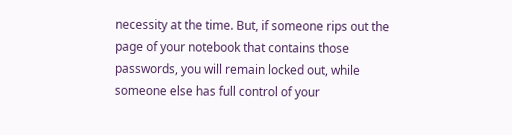necessity at the time. But, if someone rips out the page of your notebook that contains those passwords, you will remain locked out, while someone else has full control of your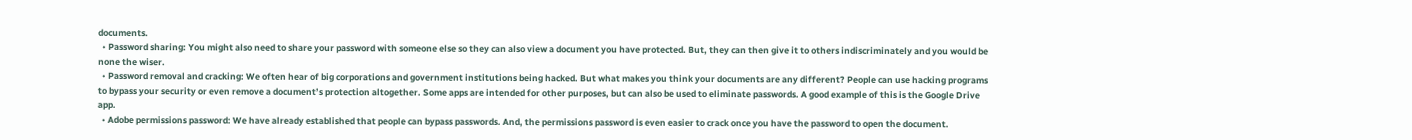documents.
  • Password sharing: You might also need to share your password with someone else so they can also view a document you have protected. But, they can then give it to others indiscriminately and you would be none the wiser.
  • Password removal and cracking: We often hear of big corporations and government institutions being hacked. But what makes you think your documents are any different? People can use hacking programs to bypass your security or even remove a document’s protection altogether. Some apps are intended for other purposes, but can also be used to eliminate passwords. A good example of this is the Google Drive app.
  • Adobe permissions password: We have already established that people can bypass passwords. And, the permissions password is even easier to crack once you have the password to open the document.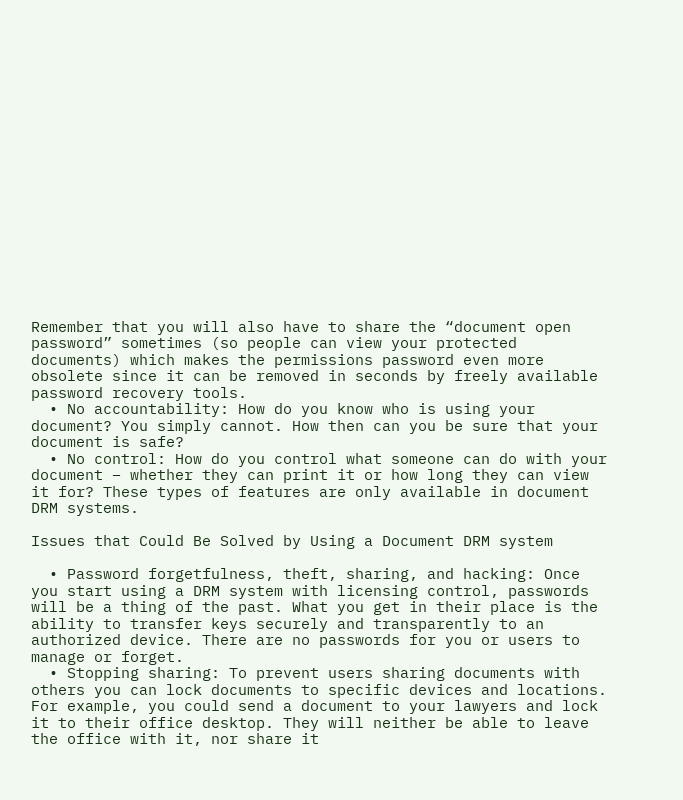Remember that you will also have to share the “document open password” sometimes (so people can view your protected documents) which makes the permissions password even more obsolete since it can be removed in seconds by freely available password recovery tools.
  • No accountability: How do you know who is using your document? You simply cannot. How then can you be sure that your document is safe?
  • No control: How do you control what someone can do with your document – whether they can print it or how long they can view it for? These types of features are only available in document DRM systems.

Issues that Could Be Solved by Using a Document DRM system

  • Password forgetfulness, theft, sharing, and hacking: Once you start using a DRM system with licensing control, passwords will be a thing of the past. What you get in their place is the ability to transfer keys securely and transparently to an authorized device. There are no passwords for you or users to manage or forget.
  • Stopping sharing: To prevent users sharing documents with others you can lock documents to specific devices and locations. For example, you could send a document to your lawyers and lock it to their office desktop. They will neither be able to leave the office with it, nor share it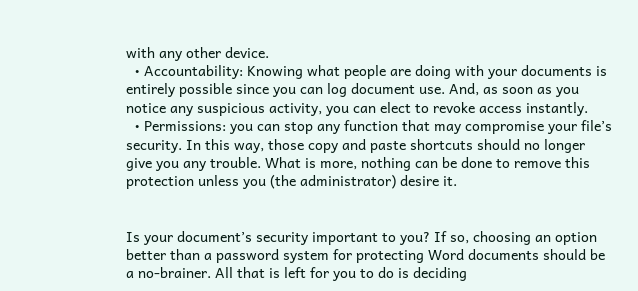with any other device.
  • Accountability: Knowing what people are doing with your documents is entirely possible since you can log document use. And, as soon as you notice any suspicious activity, you can elect to revoke access instantly.
  • Permissions: you can stop any function that may compromise your file’s security. In this way, those copy and paste shortcuts should no longer give you any trouble. What is more, nothing can be done to remove this protection unless you (the administrator) desire it.


Is your document’s security important to you? If so, choosing an option better than a password system for protecting Word documents should be a no-brainer. All that is left for you to do is deciding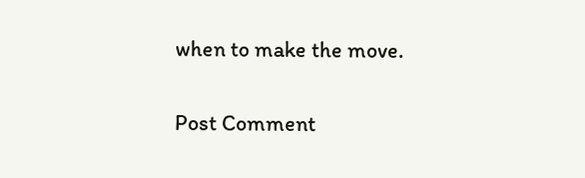when to make the move.

Post Comment